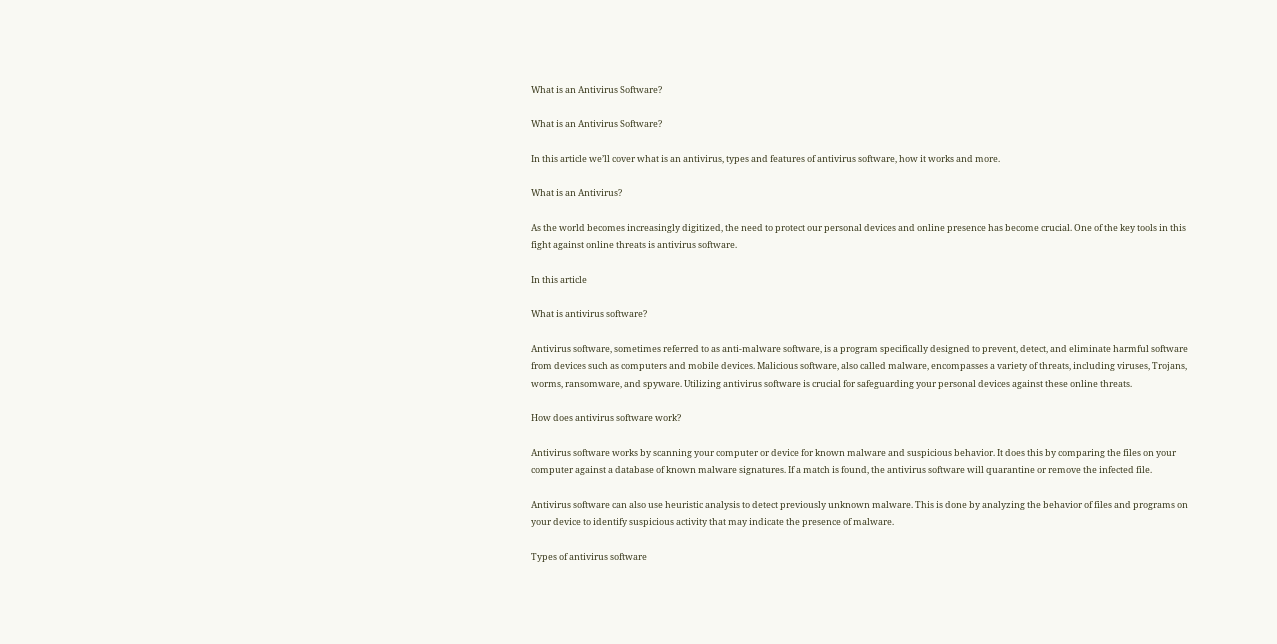What is an Antivirus Software?

What is an Antivirus Software?

In this article we’ll cover what is an antivirus, types and features of antivirus software, how it works and more.

What is an Antivirus?

As the world becomes increasingly digitized, the need to protect our personal devices and online presence has become crucial. One of the key tools in this fight against online threats is antivirus software.

In this article

What is antivirus software?

Antivirus software, sometimes referred to as anti-malware software, is a program specifically designed to prevent, detect, and eliminate harmful software from devices such as computers and mobile devices. Malicious software, also called malware, encompasses a variety of threats, including viruses, Trojans, worms, ransomware, and spyware. Utilizing antivirus software is crucial for safeguarding your personal devices against these online threats.

How does antivirus software work?

Antivirus software works by scanning your computer or device for known malware and suspicious behavior. It does this by comparing the files on your computer against a database of known malware signatures. If a match is found, the antivirus software will quarantine or remove the infected file.

Antivirus software can also use heuristic analysis to detect previously unknown malware. This is done by analyzing the behavior of files and programs on your device to identify suspicious activity that may indicate the presence of malware.

Types of antivirus software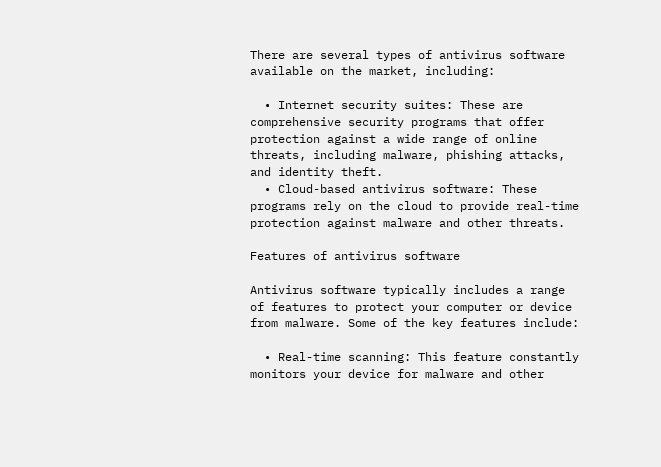There are several types of antivirus software available on the market, including:

  • Internet security suites: These are comprehensive security programs that offer protection against a wide range of online threats, including malware, phishing attacks, and identity theft.
  • Cloud-based antivirus software: These programs rely on the cloud to provide real-time protection against malware and other threats.

Features of antivirus software

Antivirus software typically includes a range of features to protect your computer or device from malware. Some of the key features include:

  • Real-time scanning: This feature constantly monitors your device for malware and other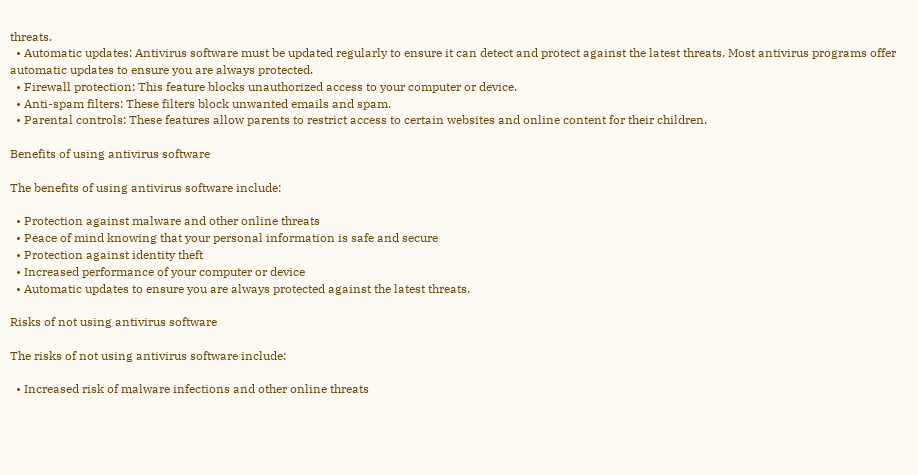threats.
  • Automatic updates: Antivirus software must be updated regularly to ensure it can detect and protect against the latest threats. Most antivirus programs offer automatic updates to ensure you are always protected.
  • Firewall protection: This feature blocks unauthorized access to your computer or device.
  • Anti-spam filters: These filters block unwanted emails and spam.
  • Parental controls: These features allow parents to restrict access to certain websites and online content for their children.

Benefits of using antivirus software

The benefits of using antivirus software include:

  • Protection against malware and other online threats
  • Peace of mind knowing that your personal information is safe and secure
  • Protection against identity theft
  • Increased performance of your computer or device
  • Automatic updates to ensure you are always protected against the latest threats.

Risks of not using antivirus software

The risks of not using antivirus software include:

  • Increased risk of malware infections and other online threats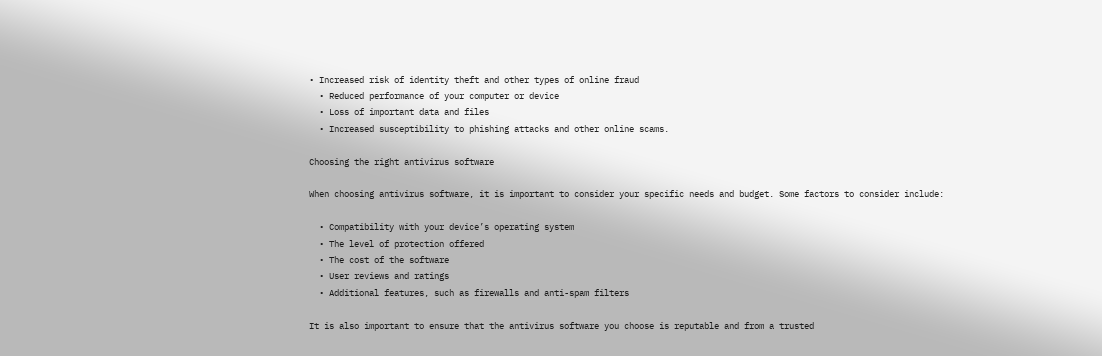• Increased risk of identity theft and other types of online fraud
  • Reduced performance of your computer or device
  • Loss of important data and files
  • Increased susceptibility to phishing attacks and other online scams.

Choosing the right antivirus software

When choosing antivirus software, it is important to consider your specific needs and budget. Some factors to consider include:

  • Compatibility with your device’s operating system
  • The level of protection offered
  • The cost of the software
  • User reviews and ratings
  • Additional features, such as firewalls and anti-spam filters

It is also important to ensure that the antivirus software you choose is reputable and from a trusted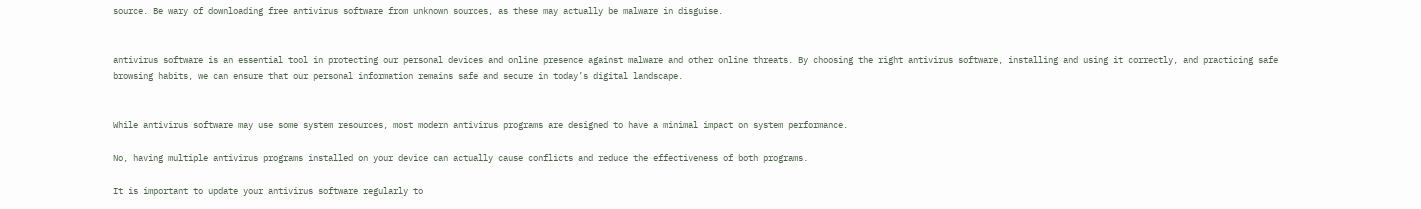source. Be wary of downloading free antivirus software from unknown sources, as these may actually be malware in disguise.


antivirus software is an essential tool in protecting our personal devices and online presence against malware and other online threats. By choosing the right antivirus software, installing and using it correctly, and practicing safe browsing habits, we can ensure that our personal information remains safe and secure in today’s digital landscape.


While antivirus software may use some system resources, most modern antivirus programs are designed to have a minimal impact on system performance.

No, having multiple antivirus programs installed on your device can actually cause conflicts and reduce the effectiveness of both programs.

It is important to update your antivirus software regularly to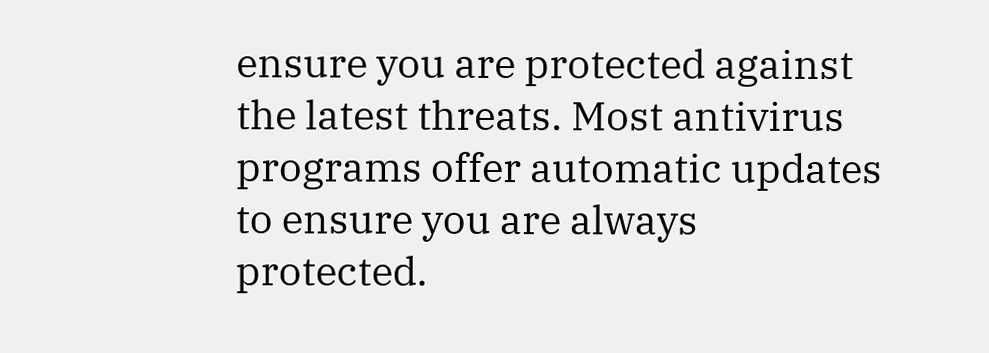ensure you are protected against the latest threats. Most antivirus programs offer automatic updates to ensure you are always protected.